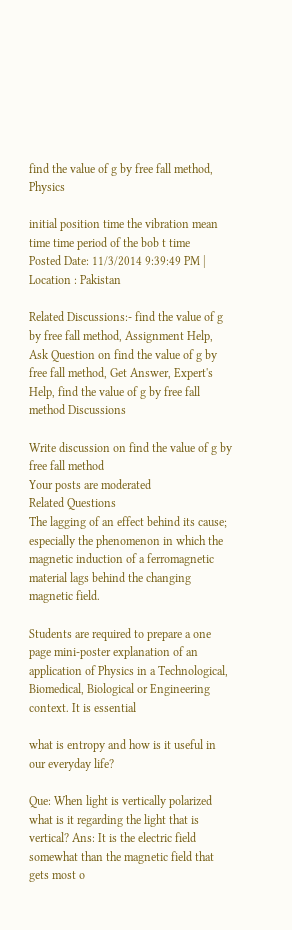find the value of g by free fall method, Physics

initial position time the vibration mean time time period of the bob t time
Posted Date: 11/3/2014 9:39:49 PM | Location : Pakistan

Related Discussions:- find the value of g by free fall method, Assignment Help, Ask Question on find the value of g by free fall method, Get Answer, Expert's Help, find the value of g by free fall method Discussions

Write discussion on find the value of g by free fall method
Your posts are moderated
Related Questions
The lagging of an effect behind its cause; especially the phenomenon in which the magnetic induction of a ferromagnetic material lags behind the changing magnetic field.

Students are required to prepare a one page mini-poster explanation of an application of Physics in a Technological, Biomedical, Biological or Engineering context. It is essential

what is entropy and how is it useful in our everyday life?

Que: When light is vertically polarized what is it regarding the light that is vertical? Ans: It is the electric field somewhat than the magnetic field that gets most o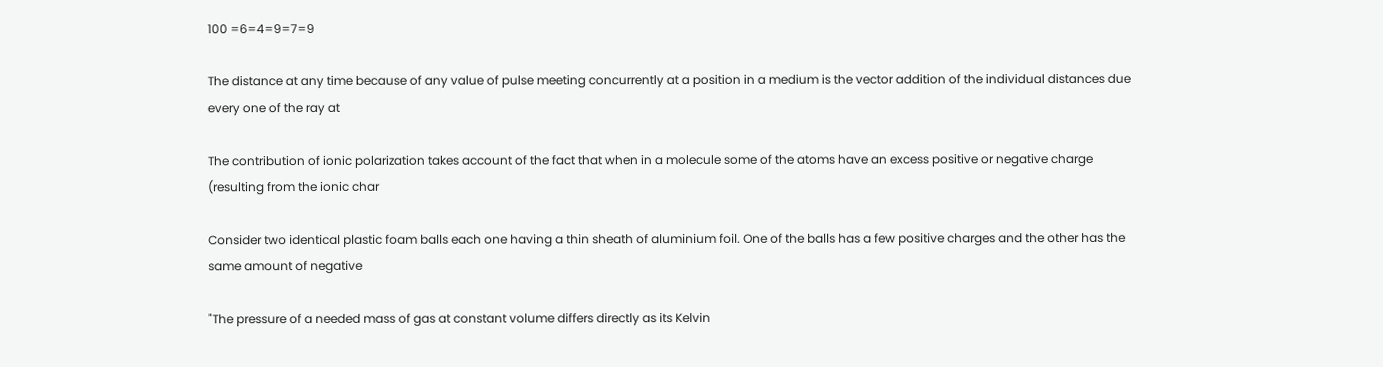100 =6=4=9=7=9

The distance at any time because of any value of pulse meeting concurrently at a position in a medium is the vector addition of the individual distances due every one of the ray at

The contribution of ionic polarization takes account of the fact that when in a molecule some of the atoms have an excess positive or negative charge (resulting from the ionic char

Consider two identical plastic foam balls each one having a thin sheath of aluminium foil. One of the balls has a few positive charges and the other has the same amount of negative

"The pressure of a needed mass of gas at constant volume differs directly as its Kelvin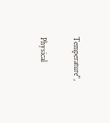Temperature",

Physical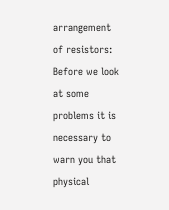arrangement of resistors: Before we look at some problems it is necessary to warn you that physical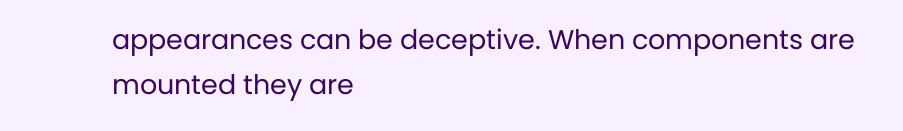appearances can be deceptive. When components are mounted they are